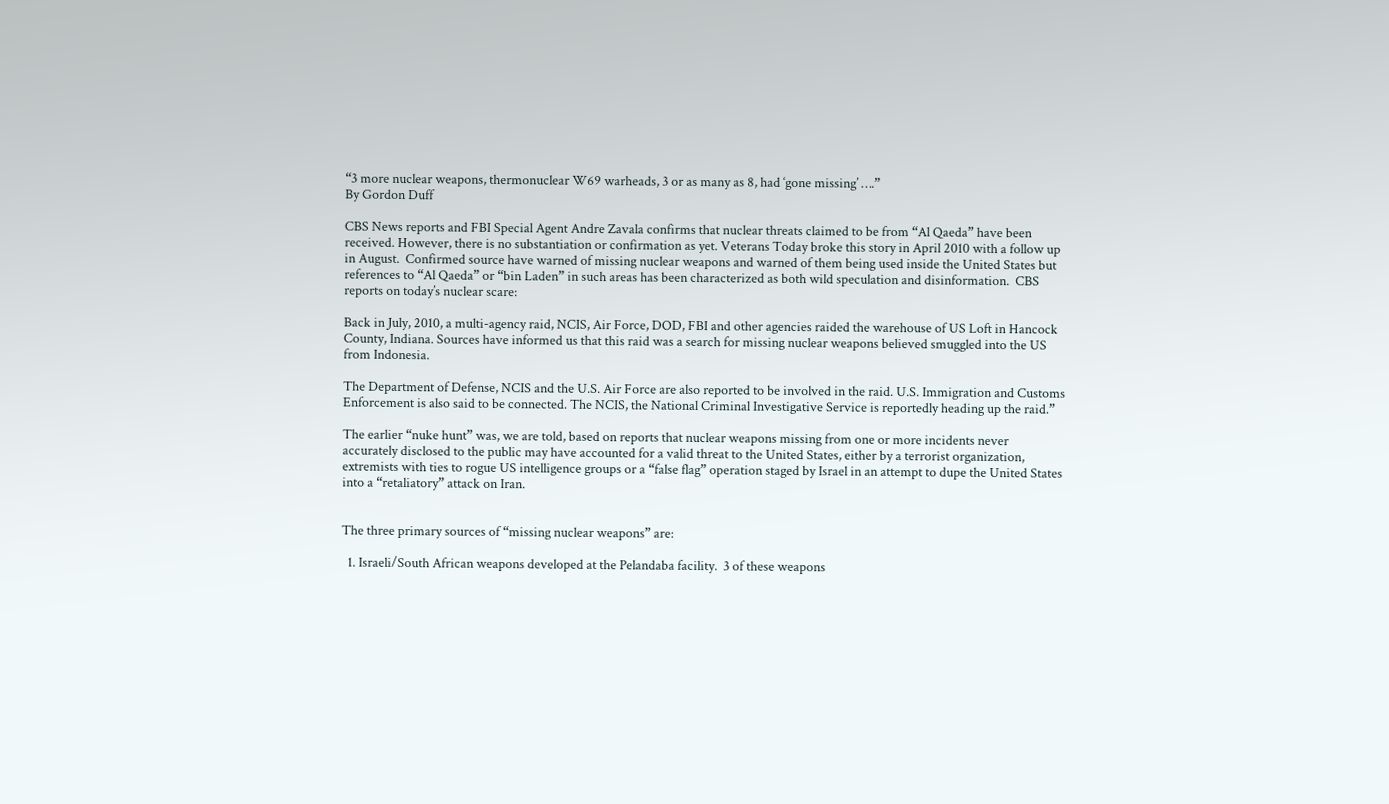“3 more nuclear weapons, thermonuclear W69 warheads, 3 or as many as 8, had ‘gone missing’ ….”
By Gordon Duff

CBS News reports and FBI Special Agent Andre Zavala confirms that nuclear threats claimed to be from “Al Qaeda” have been received. However, there is no substantiation or confirmation as yet. Veterans Today broke this story in April 2010 with a follow up in August.  Confirmed source have warned of missing nuclear weapons and warned of them being used inside the United States but references to “Al Qaeda” or “bin Laden” in such areas has been characterized as both wild speculation and disinformation.  CBS reports on today’s nuclear scare:

Back in July, 2010, a multi-agency raid, NCIS, Air Force, DOD, FBI and other agencies raided the warehouse of US Loft in Hancock County, Indiana. Sources have informed us that this raid was a search for missing nuclear weapons believed smuggled into the US from Indonesia.

The Department of Defense, NCIS and the U.S. Air Force are also reported to be involved in the raid. U.S. Immigration and Customs Enforcement is also said to be connected. The NCIS, the National Criminal Investigative Service is reportedly heading up the raid.”

The earlier “nuke hunt” was, we are told, based on reports that nuclear weapons missing from one or more incidents never accurately disclosed to the public may have accounted for a valid threat to the United States, either by a terrorist organization, extremists with ties to rogue US intelligence groups or a “false flag” operation staged by Israel in an attempt to dupe the United States into a “retaliatory” attack on Iran.


The three primary sources of “missing nuclear weapons” are:

  1. Israeli/South African weapons developed at the Pelandaba facility.  3 of these weapons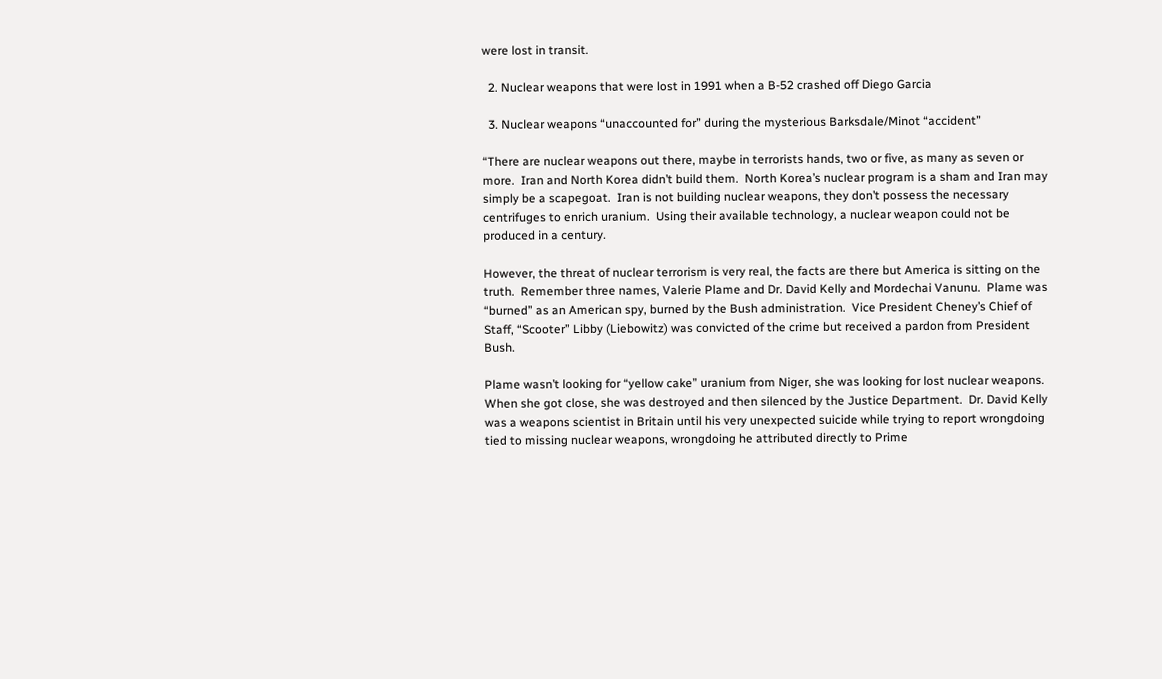were lost in transit.

  2. Nuclear weapons that were lost in 1991 when a B-52 crashed off Diego Garcia

  3. Nuclear weapons “unaccounted for” during the mysterious Barksdale/Minot “accident”

“There are nuclear weapons out there, maybe in terrorists hands, two or five, as many as seven or more.  Iran and North Korea didn’t build them.  North Korea’s nuclear program is a sham and Iran may simply be a scapegoat.  Iran is not building nuclear weapons, they don’t possess the necessary centrifuges to enrich uranium.  Using their available technology, a nuclear weapon could not be produced in a century.

However, the threat of nuclear terrorism is very real, the facts are there but America is sitting on the truth.  Remember three names, Valerie Plame and Dr. David Kelly and Mordechai Vanunu.  Plame was “burned” as an American spy, burned by the Bush administration.  Vice President Cheney’s Chief of Staff, “Scooter” Libby (Liebowitz) was convicted of the crime but received a pardon from President Bush.

Plame wasn’t looking for “yellow cake” uranium from Niger, she was looking for lost nuclear weapons.  When she got close, she was destroyed and then silenced by the Justice Department.  Dr. David Kelly was a weapons scientist in Britain until his very unexpected suicide while trying to report wrongdoing tied to missing nuclear weapons, wrongdoing he attributed directly to Prime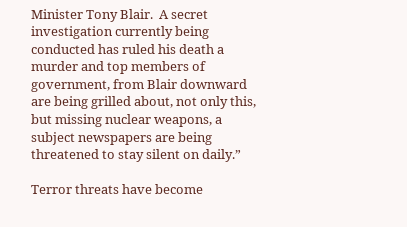Minister Tony Blair.  A secret investigation currently being conducted has ruled his death a murder and top members of government, from Blair downward are being grilled about, not only this, but missing nuclear weapons, a subject newspapers are being threatened to stay silent on daily.”

Terror threats have become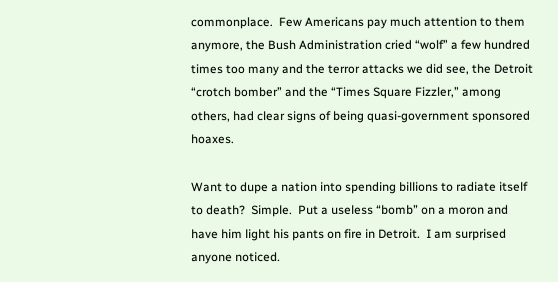commonplace.  Few Americans pay much attention to them anymore, the Bush Administration cried “wolf” a few hundred times too many and the terror attacks we did see, the Detroit “crotch bomber” and the “Times Square Fizzler,” among others, had clear signs of being quasi-government sponsored hoaxes.

Want to dupe a nation into spending billions to radiate itself to death?  Simple.  Put a useless “bomb” on a moron and have him light his pants on fire in Detroit.  I am surprised anyone noticed.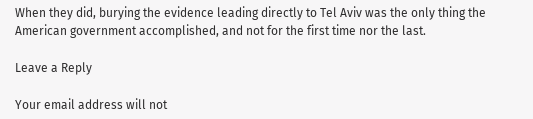When they did, burying the evidence leading directly to Tel Aviv was the only thing the American government accomplished, and not for the first time nor the last.

Leave a Reply

Your email address will not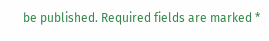be published. Required fields are marked *